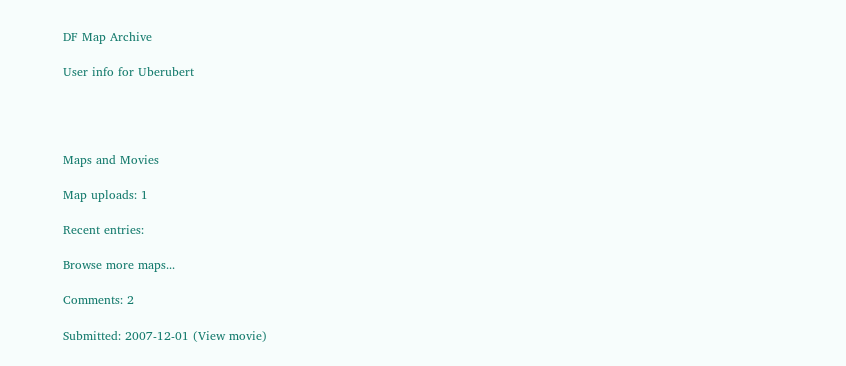DF Map Archive

User info for Uberubert




Maps and Movies

Map uploads: 1

Recent entries:

Browse more maps...

Comments: 2

Submitted: 2007-12-01 (View movie)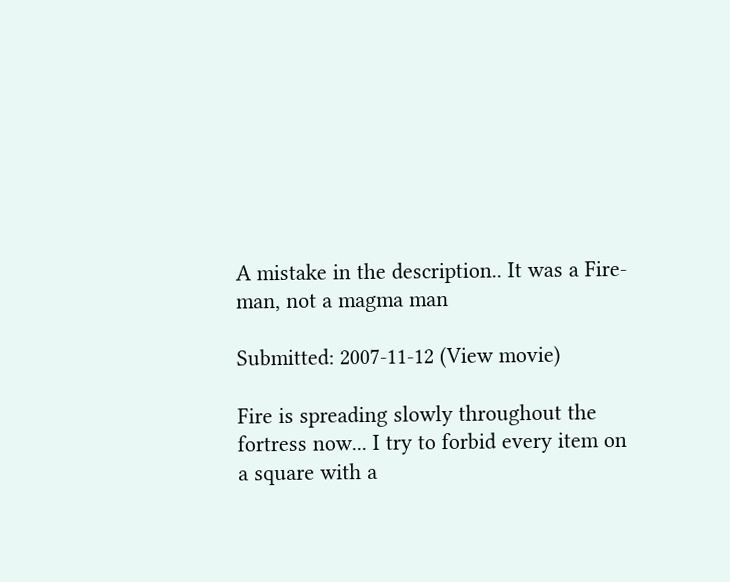A mistake in the description.. It was a Fire-man, not a magma man

Submitted: 2007-11-12 (View movie)

Fire is spreading slowly throughout the fortress now... I try to forbid every item on a square with a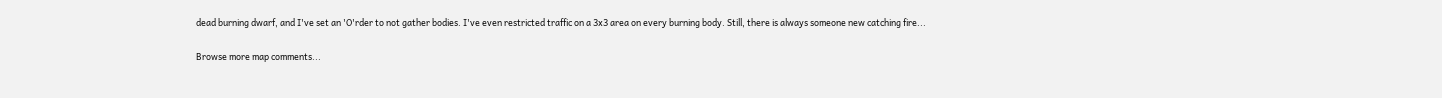dead burning dwarf, and I've set an 'O'rder to not gather bodies. I've even restricted traffic on a 3x3 area on every burning body. Still, there is always someone new catching fire...

Browse more map comments...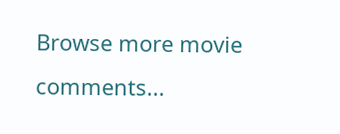Browse more movie comments...